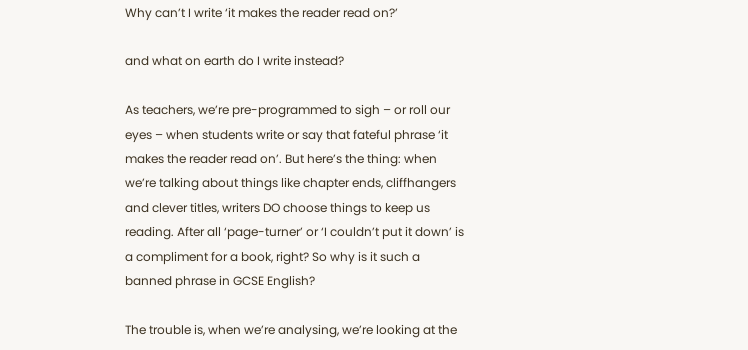Why can’t I write ‘it makes the reader read on?’

and what on earth do I write instead?

As teachers, we’re pre-programmed to sigh – or roll our eyes – when students write or say that fateful phrase ‘it makes the reader read on’. But here’s the thing: when we’re talking about things like chapter ends, cliffhangers and clever titles, writers DO choose things to keep us reading. After all ‘page-turner’ or ‘I couldn’t put it down’ is a compliment for a book, right? So why is it such a banned phrase in GCSE English?

The trouble is, when we’re analysing, we’re looking at the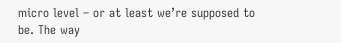micro level – or at least we’re supposed to be. The way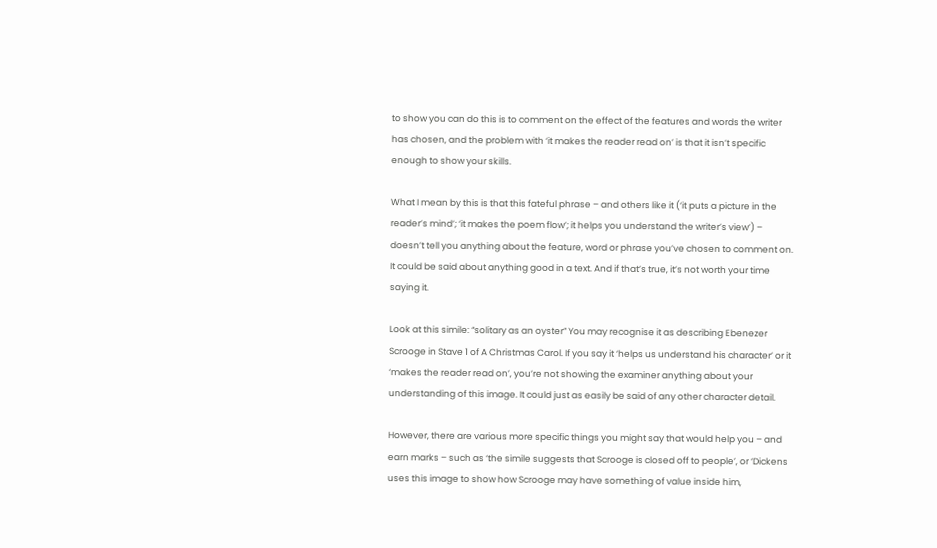to show you can do this is to comment on the effect of the features and words the writer has chosen, and the problem with ‘it makes the reader read on’ is that it isn’t specific enough to show your skills.

What I mean by this is that this fateful phrase – and others like it (‘it puts a picture in the reader’s mind’; ‘it makes the poem flow’; it helps you understand the writer’s view’) – doesn’t tell you anything about the feature, word or phrase you’ve chosen to comment on. It could be said about anything good in a text. And if that’s true, it’s not worth your time saying it.

Look at this simile: “solitary as an oyster” You may recognise it as describing Ebenezer Scrooge in Stave 1 of A Christmas Carol. If you say it ‘helps us understand his character’ or it ‘makes the reader read on’, you’re not showing the examiner anything about your understanding of this image. It could just as easily be said of any other character detail.

However, there are various more specific things you might say that would help you – and earn marks – such as ‘the simile suggests that Scrooge is closed off to people’, or ‘Dickens uses this image to show how Scrooge may have something of value inside him,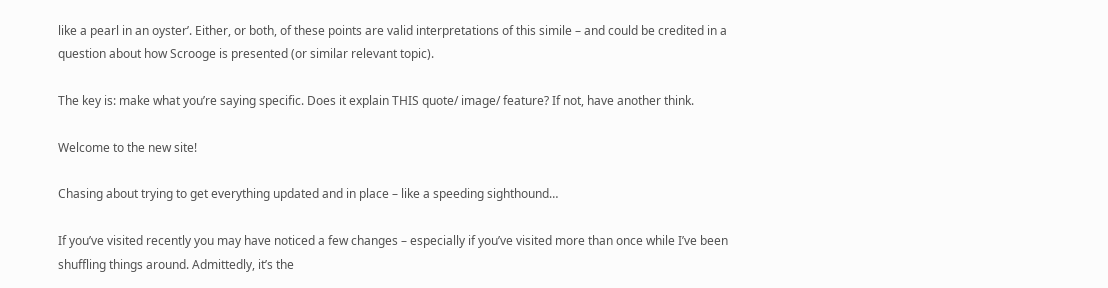like a pearl in an oyster’. Either, or both, of these points are valid interpretations of this simile – and could be credited in a question about how Scrooge is presented (or similar relevant topic).

The key is: make what you’re saying specific. Does it explain THIS quote/ image/ feature? If not, have another think.

Welcome to the new site!

Chasing about trying to get everything updated and in place – like a speeding sighthound…

If you’ve visited recently you may have noticed a few changes – especially if you’ve visited more than once while I’ve been shuffling things around. Admittedly, it’s the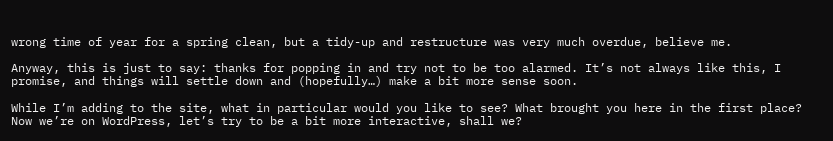wrong time of year for a spring clean, but a tidy-up and restructure was very much overdue, believe me.

Anyway, this is just to say: thanks for popping in and try not to be too alarmed. It’s not always like this, I promise, and things will settle down and (hopefully…) make a bit more sense soon.

While I’m adding to the site, what in particular would you like to see? What brought you here in the first place? Now we’re on WordPress, let’s try to be a bit more interactive, shall we?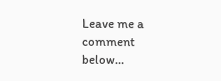Leave me a comment below…